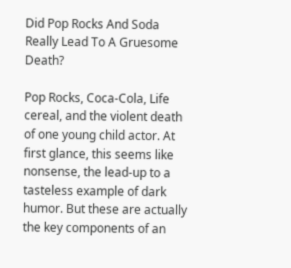Did Pop Rocks And Soda Really Lead To A Gruesome Death?

Pop Rocks, Coca-Cola, Life cereal, and the violent death of one young child actor. At first glance, this seems like nonsense, the lead-up to a tasteless example of dark humor. But these are actually the key components of an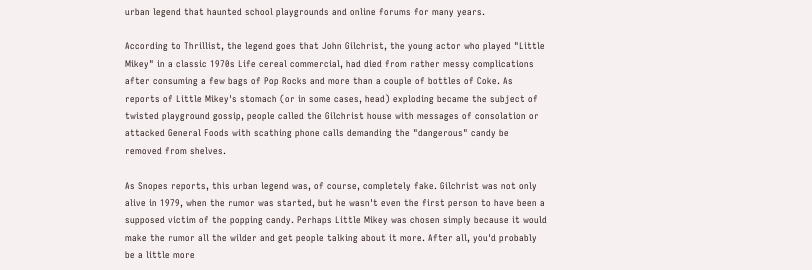urban legend that haunted school playgrounds and online forums for many years.

According to Thrillist, the legend goes that John Gilchrist, the young actor who played "Little Mikey" in a classic 1970s Life cereal commercial, had died from rather messy complications after consuming a few bags of Pop Rocks and more than a couple of bottles of Coke. As reports of Little Mikey's stomach (or in some cases, head) exploding became the subject of twisted playground gossip, people called the Gilchrist house with messages of consolation or attacked General Foods with scathing phone calls demanding the "dangerous" candy be removed from shelves.

As Snopes reports, this urban legend was, of course, completely fake. Gilchrist was not only alive in 1979, when the rumor was started, but he wasn't even the first person to have been a supposed victim of the popping candy. Perhaps Little Mikey was chosen simply because it would make the rumor all the wilder and get people talking about it more. After all, you'd probably be a little more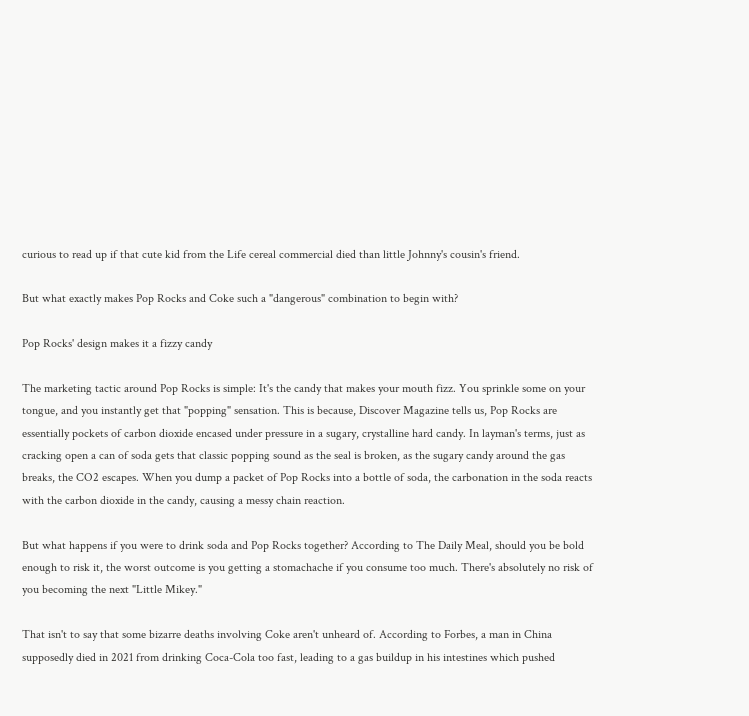curious to read up if that cute kid from the Life cereal commercial died than little Johnny's cousin's friend.

But what exactly makes Pop Rocks and Coke such a "dangerous" combination to begin with?

Pop Rocks' design makes it a fizzy candy

The marketing tactic around Pop Rocks is simple: It's the candy that makes your mouth fizz. You sprinkle some on your tongue, and you instantly get that "popping" sensation. This is because, Discover Magazine tells us, Pop Rocks are essentially pockets of carbon dioxide encased under pressure in a sugary, crystalline hard candy. In layman's terms, just as cracking open a can of soda gets that classic popping sound as the seal is broken, as the sugary candy around the gas breaks, the CO2 escapes. When you dump a packet of Pop Rocks into a bottle of soda, the carbonation in the soda reacts with the carbon dioxide in the candy, causing a messy chain reaction.

But what happens if you were to drink soda and Pop Rocks together? According to The Daily Meal, should you be bold enough to risk it, the worst outcome is you getting a stomachache if you consume too much. There's absolutely no risk of you becoming the next "Little Mikey."

That isn't to say that some bizarre deaths involving Coke aren't unheard of. According to Forbes, a man in China supposedly died in 2021 from drinking Coca-Cola too fast, leading to a gas buildup in his intestines which pushed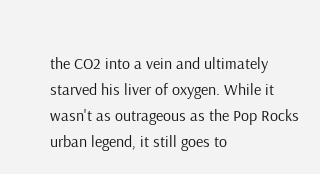the CO2 into a vein and ultimately starved his liver of oxygen. While it wasn't as outrageous as the Pop Rocks urban legend, it still goes to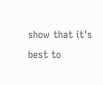show that it's best to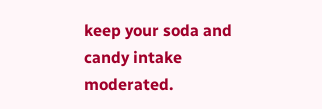keep your soda and candy intake moderated.